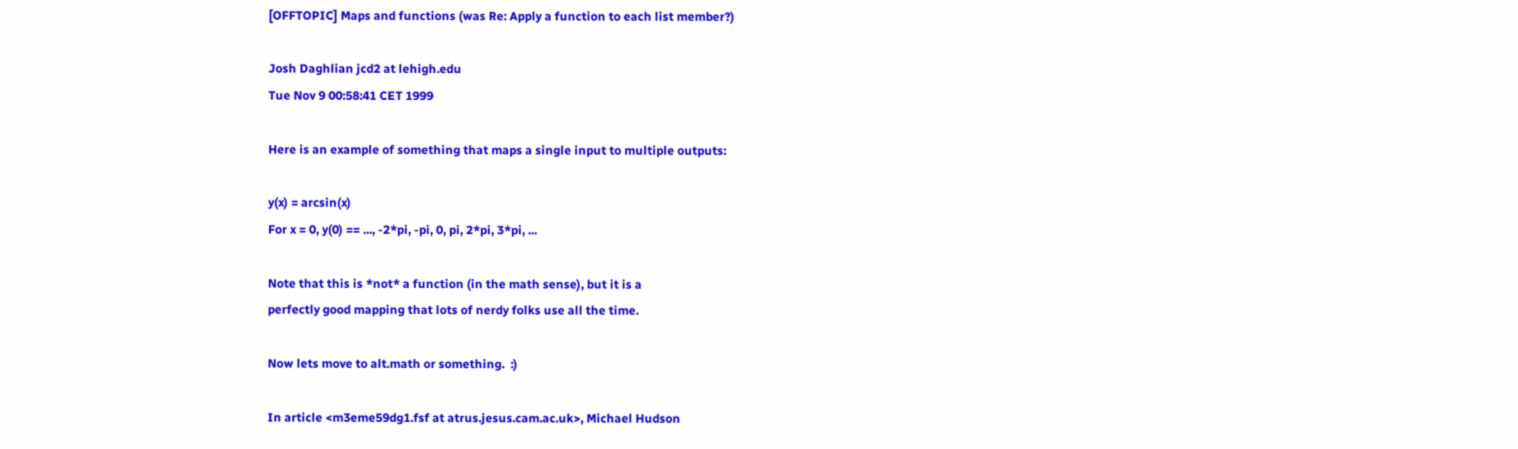[OFFTOPIC] Maps and functions (was Re: Apply a function to each list member?)

Josh Daghlian jcd2 at lehigh.edu
Tue Nov 9 00:58:41 CET 1999

Here is an example of something that maps a single input to multiple outputs:

y(x) = arcsin(x)
For x = 0, y(0) == ..., -2*pi, -pi, 0, pi, 2*pi, 3*pi, ...

Note that this is *not* a function (in the math sense), but it is a
perfectly good mapping that lots of nerdy folks use all the time.

Now lets move to alt.math or something.  :)

In article <m3eme59dg1.fsf at atrus.jesus.cam.ac.uk>, Michael Hudson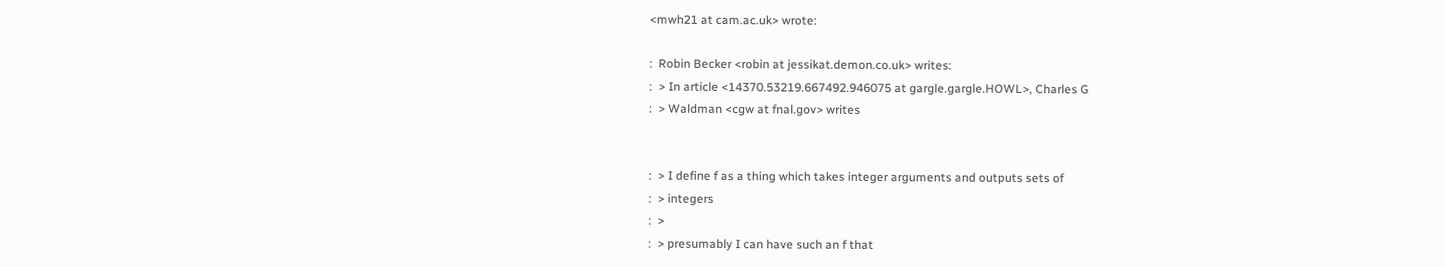<mwh21 at cam.ac.uk> wrote:

:  Robin Becker <robin at jessikat.demon.co.uk> writes:
:  > In article <14370.53219.667492.946075 at gargle.gargle.HOWL>, Charles G
:  > Waldman <cgw at fnal.gov> writes


:  > I define f as a thing which takes integer arguments and outputs sets of
:  > integers
:  >
:  > presumably I can have such an f that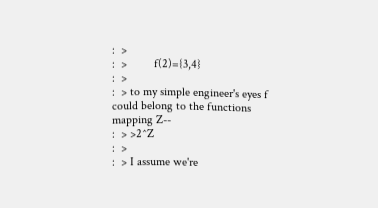:  >
:  >         f(2)={3,4}
:  >
:  > to my simple engineer's eyes f could belong to the functions mapping Z--
:  > >2^Z
:  >
:  > I assume we're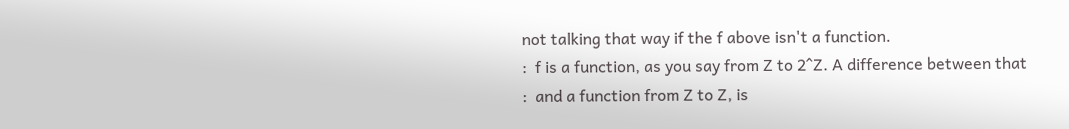not talking that way if the f above isn't a function.
:  f is a function, as you say from Z to 2^Z. A difference between that
:  and a function from Z to Z, is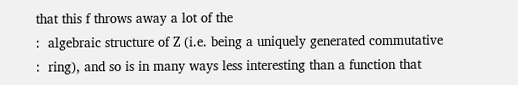that this f throws away a lot of the
:  algebraic structure of Z (i.e. being a uniquely generated commutative
:  ring), and so is in many ways less interesting than a function that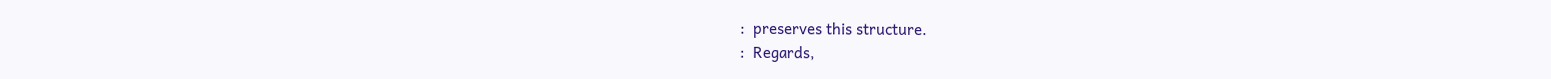:  preserves this structure.
:  Regards,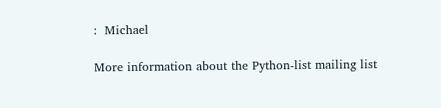:  Michael

More information about the Python-list mailing list